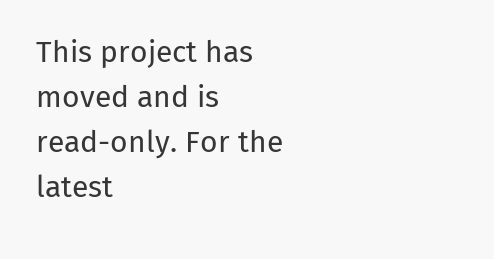This project has moved and is read-only. For the latest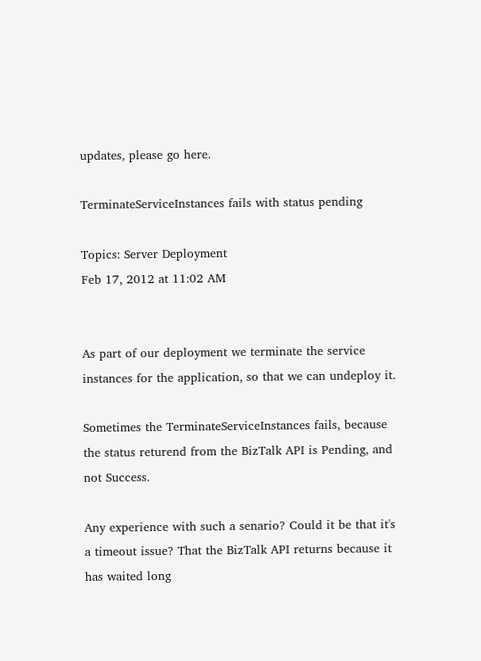updates, please go here.

TerminateServiceInstances fails with status pending

Topics: Server Deployment
Feb 17, 2012 at 11:02 AM


As part of our deployment we terminate the service instances for the application, so that we can undeploy it.

Sometimes the TerminateServiceInstances fails, because the status returend from the BizTalk API is Pending, and not Success.

Any experience with such a senario? Could it be that it's a timeout issue? That the BizTalk API returns because it has waited long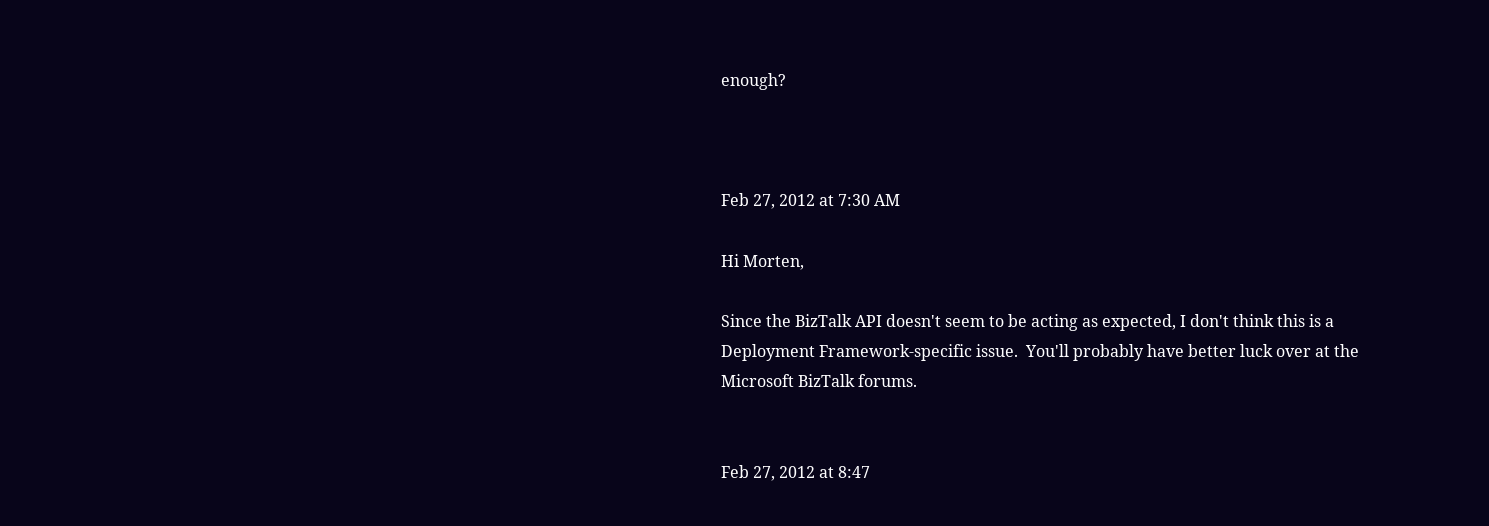enough?



Feb 27, 2012 at 7:30 AM

Hi Morten,

Since the BizTalk API doesn't seem to be acting as expected, I don't think this is a Deployment Framework-specific issue.  You'll probably have better luck over at the Microsoft BizTalk forums.


Feb 27, 2012 at 8:47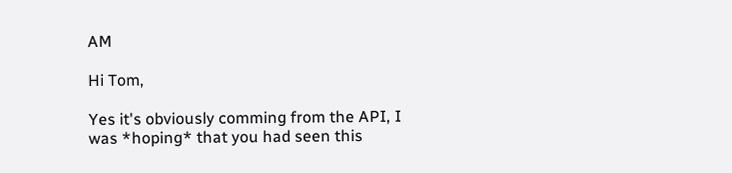AM

Hi Tom,

Yes it's obviously comming from the API, I was *hoping* that you had seen this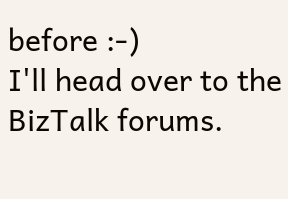before :-)
I'll head over to the BizTalk forums.